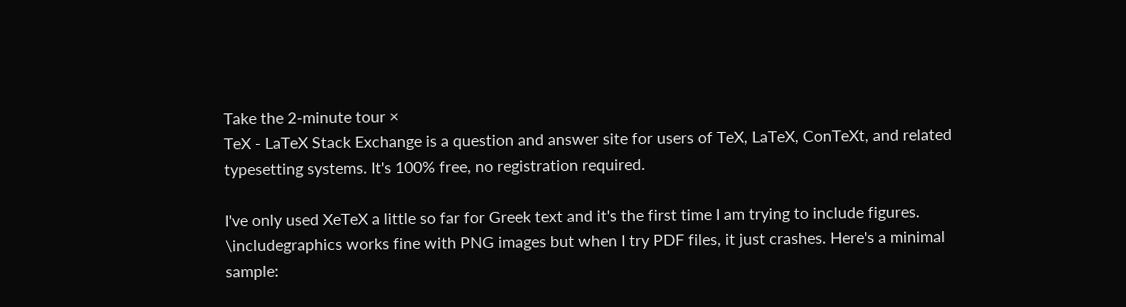Take the 2-minute tour ×
TeX - LaTeX Stack Exchange is a question and answer site for users of TeX, LaTeX, ConTeXt, and related typesetting systems. It's 100% free, no registration required.

I've only used XeTeX a little so far for Greek text and it's the first time I am trying to include figures. \includegraphics works fine with PNG images but when I try PDF files, it just crashes. Here's a minimal sample: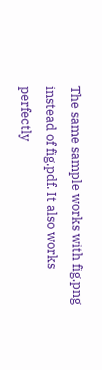The same sample works with fig.png instead of fig.pdf. It also works perfectly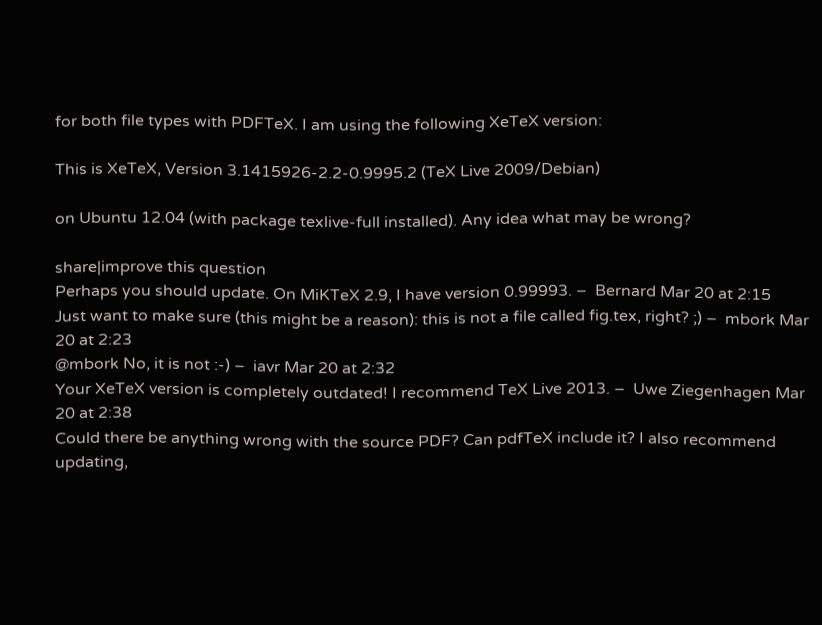for both file types with PDFTeX. I am using the following XeTeX version:

This is XeTeX, Version 3.1415926-2.2-0.9995.2 (TeX Live 2009/Debian)

on Ubuntu 12.04 (with package texlive-full installed). Any idea what may be wrong?

share|improve this question
Perhaps you should update. On MiKTeX 2.9, I have version 0.99993. –  Bernard Mar 20 at 2:15
Just want to make sure (this might be a reason): this is not a file called fig.tex, right? ;) –  mbork Mar 20 at 2:23
@mbork No, it is not :-) –  iavr Mar 20 at 2:32
Your XeTeX version is completely outdated! I recommend TeX Live 2013. –  Uwe Ziegenhagen Mar 20 at 2:38
Could there be anything wrong with the source PDF? Can pdfTeX include it? I also recommend updating,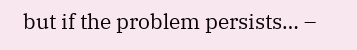but if the problem persists… –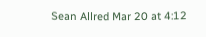Sean Allred Mar 20 at 4:12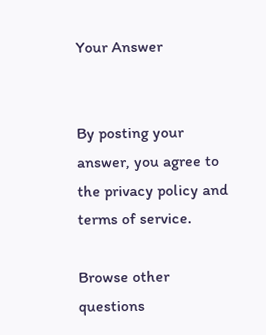Your Answer


By posting your answer, you agree to the privacy policy and terms of service.

Browse other questions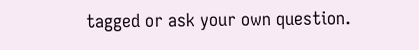tagged or ask your own question.